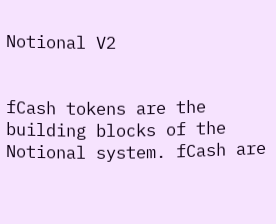Notional V2


fCash tokens are the building blocks of the Notional system. fCash are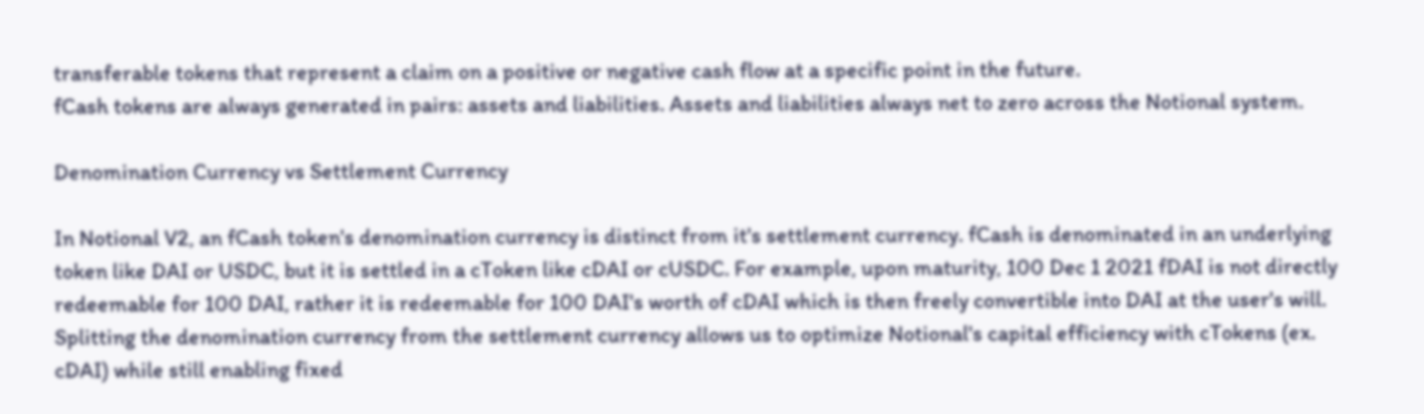transferable tokens that represent a claim on a positive or negative cash flow at a specific point in the future.
fCash tokens are always generated in pairs: assets and liabilities. Assets and liabilities always net to zero across the Notional system.

Denomination Currency vs Settlement Currency

In Notional V2, an fCash token's denomination currency is distinct from it's settlement currency. fCash is denominated in an underlying token like DAI or USDC, but it is settled in a cToken like cDAI or cUSDC. For example, upon maturity, 100 Dec 1 2021 fDAI is not directly redeemable for 100 DAI, rather it is redeemable for 100 DAI's worth of cDAI which is then freely convertible into DAI at the user's will.
Splitting the denomination currency from the settlement currency allows us to optimize Notional's capital efficiency with cTokens (ex. cDAI) while still enabling fixed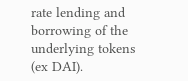rate lending and borrowing of the underlying tokens (ex DAI).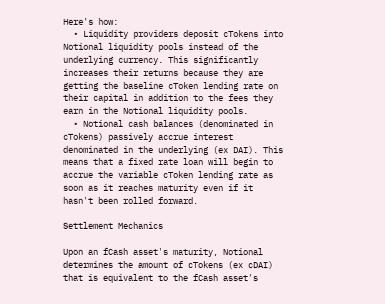Here's how:
  • Liquidity providers deposit cTokens into Notional liquidity pools instead of the underlying currency. This significantly increases their returns because they are getting the baseline cToken lending rate on their capital in addition to the fees they earn in the Notional liquidity pools.
  • Notional cash balances (denominated in cTokens) passively accrue interest denominated in the underlying (ex DAI). This means that a fixed rate loan will begin to accrue the variable cToken lending rate as soon as it reaches maturity even if it hasn't been rolled forward.

Settlement Mechanics

Upon an fCash asset's maturity, Notional determines the amount of cTokens (ex cDAI) that is equivalent to the fCash asset's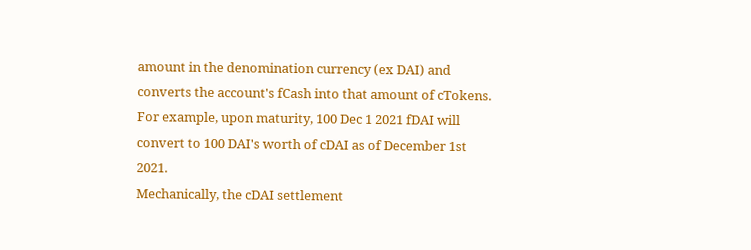amount in the denomination currency (ex DAI) and converts the account's fCash into that amount of cTokens. For example, upon maturity, 100 Dec 1 2021 fDAI will convert to 100 DAI's worth of cDAI as of December 1st 2021.
Mechanically, the cDAI settlement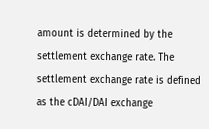amount is determined by the settlement exchange rate. The settlement exchange rate is defined as the cDAI/DAI exchange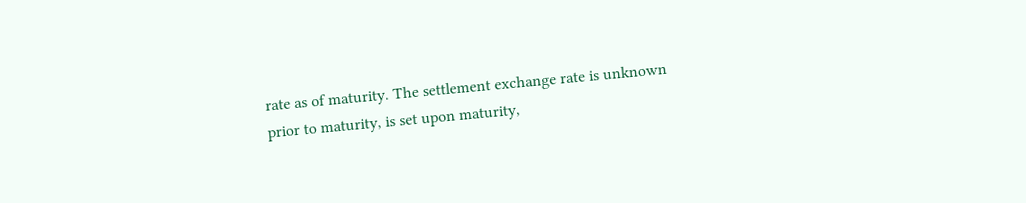rate as of maturity. The settlement exchange rate is unknown prior to maturity, is set upon maturity,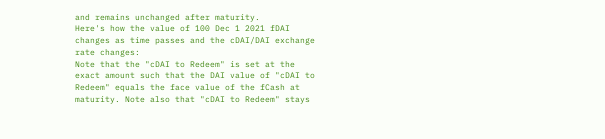and remains unchanged after maturity.
Here's how the value of 100 Dec 1 2021 fDAI changes as time passes and the cDAI/DAI exchange rate changes:
Note that the "cDAI to Redeem" is set at the exact amount such that the DAI value of "cDAI to Redeem" equals the face value of the fCash at maturity. Note also that "cDAI to Redeem" stays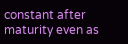constant after maturity even as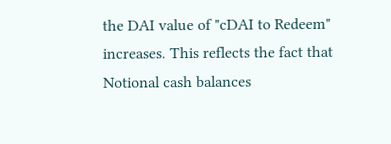the DAI value of "cDAI to Redeem" increases. This reflects the fact that Notional cash balances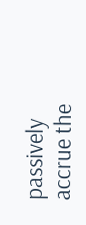passively accrue the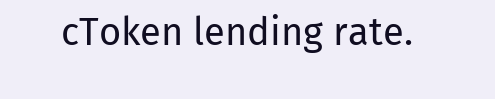cToken lending rate.